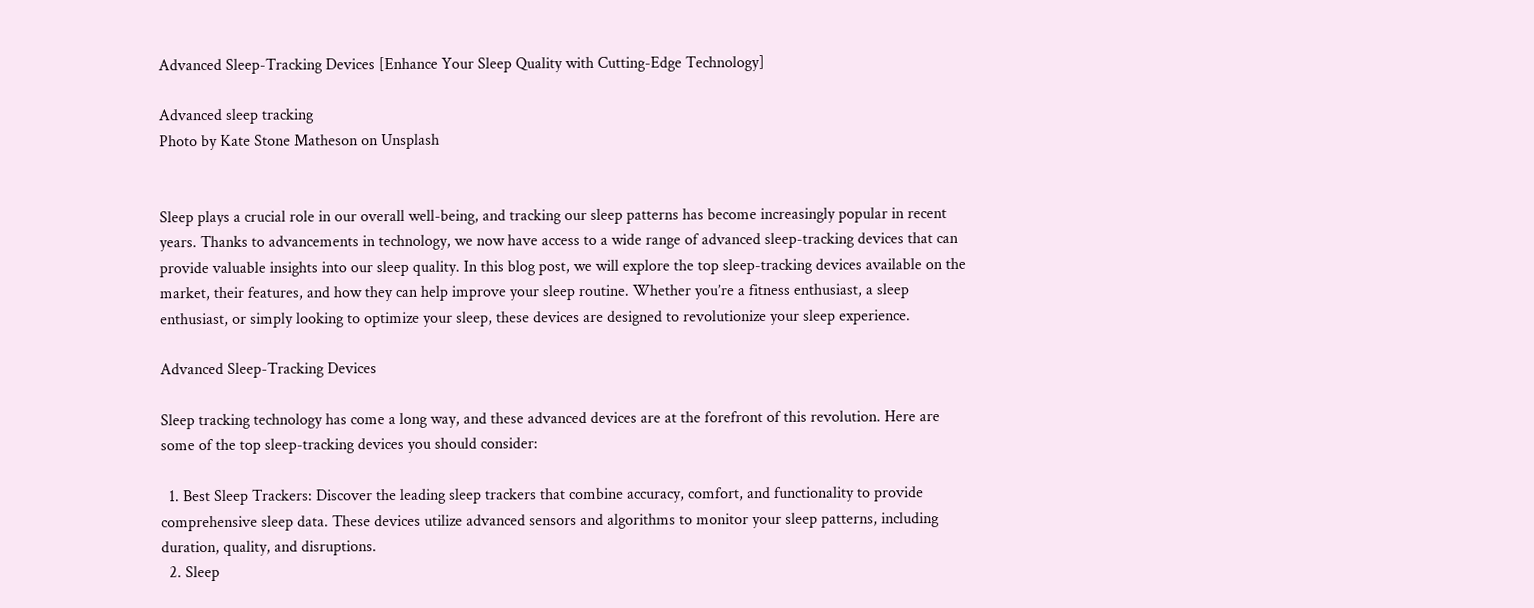Advanced Sleep-Tracking Devices [Enhance Your Sleep Quality with Cutting-Edge Technology]

Advanced sleep tracking
Photo by Kate Stone Matheson on Unsplash


Sleep plays a crucial role in our overall well-being, and tracking our sleep patterns has become increasingly popular in recent years. Thanks to advancements in technology, we now have access to a wide range of advanced sleep-tracking devices that can provide valuable insights into our sleep quality. In this blog post, we will explore the top sleep-tracking devices available on the market, their features, and how they can help improve your sleep routine. Whether you’re a fitness enthusiast, a sleep enthusiast, or simply looking to optimize your sleep, these devices are designed to revolutionize your sleep experience.

Advanced Sleep-Tracking Devices

Sleep tracking technology has come a long way, and these advanced devices are at the forefront of this revolution. Here are some of the top sleep-tracking devices you should consider:

  1. Best Sleep Trackers: Discover the leading sleep trackers that combine accuracy, comfort, and functionality to provide comprehensive sleep data. These devices utilize advanced sensors and algorithms to monitor your sleep patterns, including duration, quality, and disruptions.
  2. Sleep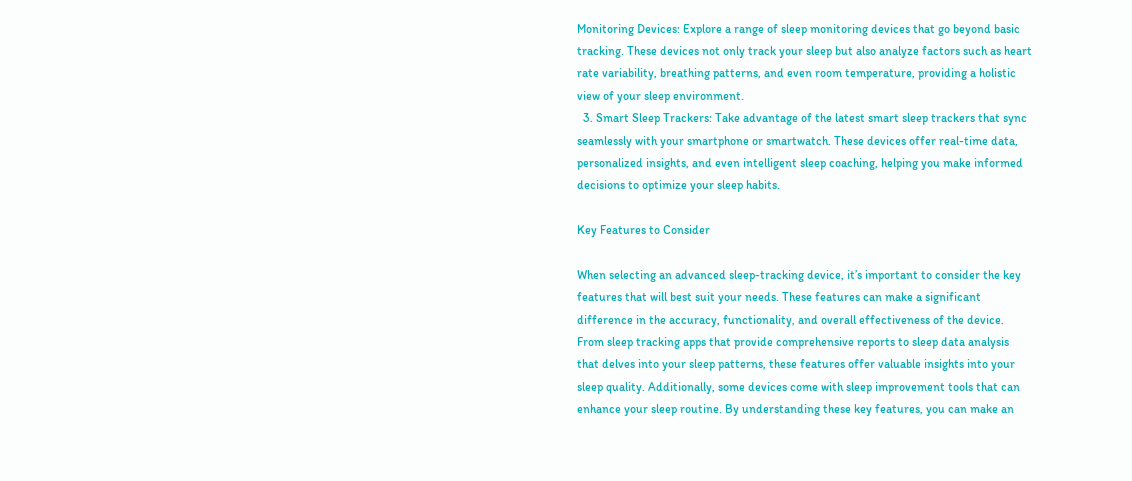Monitoring Devices: Explore a range of sleep monitoring devices that go beyond basic tracking. These devices not only track your sleep but also analyze factors such as heart rate variability, breathing patterns, and even room temperature, providing a holistic view of your sleep environment.
  3. Smart Sleep Trackers: Take advantage of the latest smart sleep trackers that sync seamlessly with your smartphone or smartwatch. These devices offer real-time data, personalized insights, and even intelligent sleep coaching, helping you make informed decisions to optimize your sleep habits.

Key Features to Consider

When selecting an advanced sleep-tracking device, it’s important to consider the key features that will best suit your needs. These features can make a significant difference in the accuracy, functionality, and overall effectiveness of the device. From sleep tracking apps that provide comprehensive reports to sleep data analysis that delves into your sleep patterns, these features offer valuable insights into your sleep quality. Additionally, some devices come with sleep improvement tools that can enhance your sleep routine. By understanding these key features, you can make an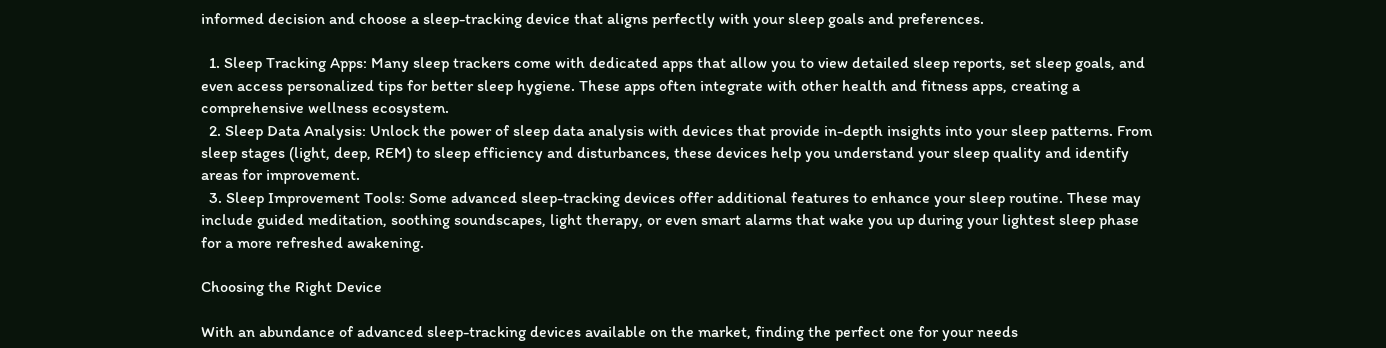informed decision and choose a sleep-tracking device that aligns perfectly with your sleep goals and preferences.

  1. Sleep Tracking Apps: Many sleep trackers come with dedicated apps that allow you to view detailed sleep reports, set sleep goals, and even access personalized tips for better sleep hygiene. These apps often integrate with other health and fitness apps, creating a comprehensive wellness ecosystem.
  2. Sleep Data Analysis: Unlock the power of sleep data analysis with devices that provide in-depth insights into your sleep patterns. From sleep stages (light, deep, REM) to sleep efficiency and disturbances, these devices help you understand your sleep quality and identify areas for improvement.
  3. Sleep Improvement Tools: Some advanced sleep-tracking devices offer additional features to enhance your sleep routine. These may include guided meditation, soothing soundscapes, light therapy, or even smart alarms that wake you up during your lightest sleep phase for a more refreshed awakening.

Choosing the Right Device

With an abundance of advanced sleep-tracking devices available on the market, finding the perfect one for your needs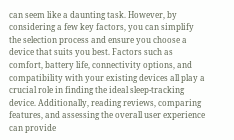can seem like a daunting task. However, by considering a few key factors, you can simplify the selection process and ensure you choose a device that suits you best. Factors such as comfort, battery life, connectivity options, and compatibility with your existing devices all play a crucial role in finding the ideal sleep-tracking device. Additionally, reading reviews, comparing features, and assessing the overall user experience can provide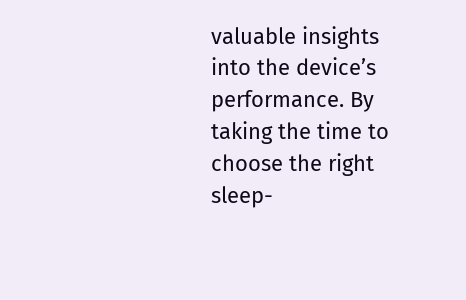valuable insights into the device’s performance. By taking the time to choose the right sleep-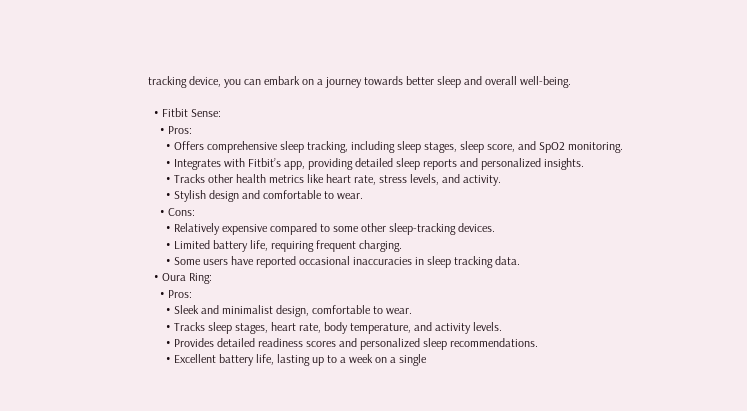tracking device, you can embark on a journey towards better sleep and overall well-being.

  • Fitbit Sense:
    • Pros:
      • Offers comprehensive sleep tracking, including sleep stages, sleep score, and SpO2 monitoring.
      • Integrates with Fitbit’s app, providing detailed sleep reports and personalized insights.
      • Tracks other health metrics like heart rate, stress levels, and activity.
      • Stylish design and comfortable to wear.
    • Cons:
      • Relatively expensive compared to some other sleep-tracking devices.
      • Limited battery life, requiring frequent charging.
      • Some users have reported occasional inaccuracies in sleep tracking data.
  • Oura Ring:
    • Pros:
      • Sleek and minimalist design, comfortable to wear.
      • Tracks sleep stages, heart rate, body temperature, and activity levels.
      • Provides detailed readiness scores and personalized sleep recommendations.
      • Excellent battery life, lasting up to a week on a single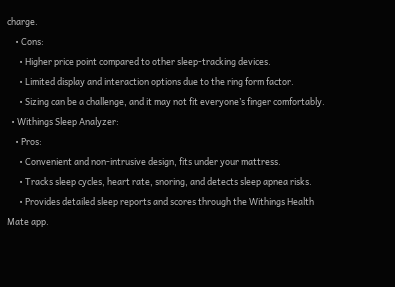charge.
    • Cons:
      • Higher price point compared to other sleep-tracking devices.
      • Limited display and interaction options due to the ring form factor.
      • Sizing can be a challenge, and it may not fit everyone’s finger comfortably.
  • Withings Sleep Analyzer:
    • Pros:
      • Convenient and non-intrusive design, fits under your mattress.
      • Tracks sleep cycles, heart rate, snoring, and detects sleep apnea risks.
      • Provides detailed sleep reports and scores through the Withings Health Mate app.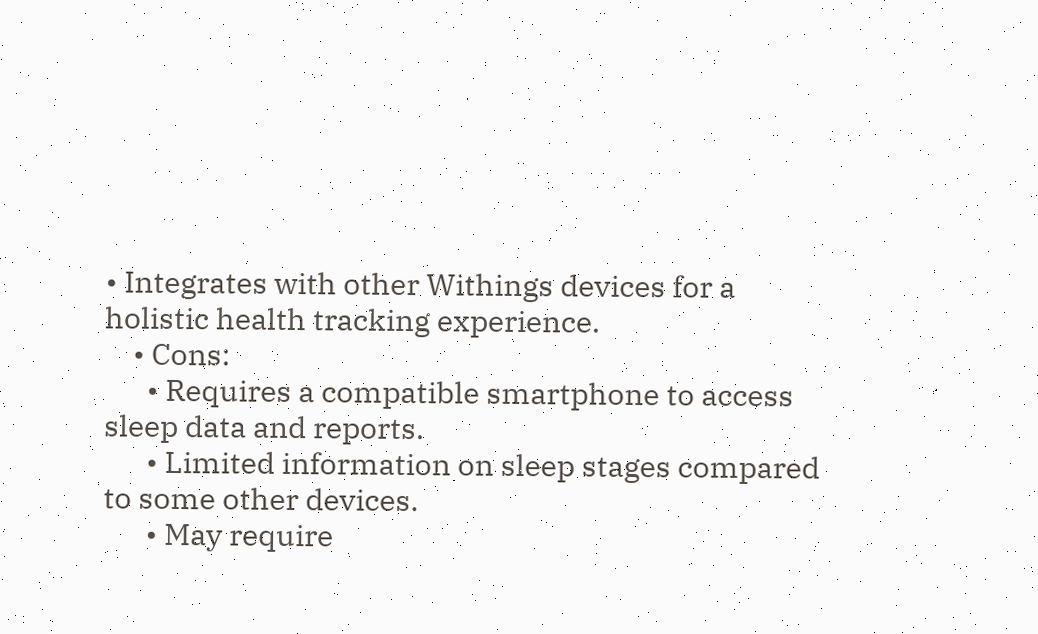• Integrates with other Withings devices for a holistic health tracking experience.
    • Cons:
      • Requires a compatible smartphone to access sleep data and reports.
      • Limited information on sleep stages compared to some other devices.
      • May require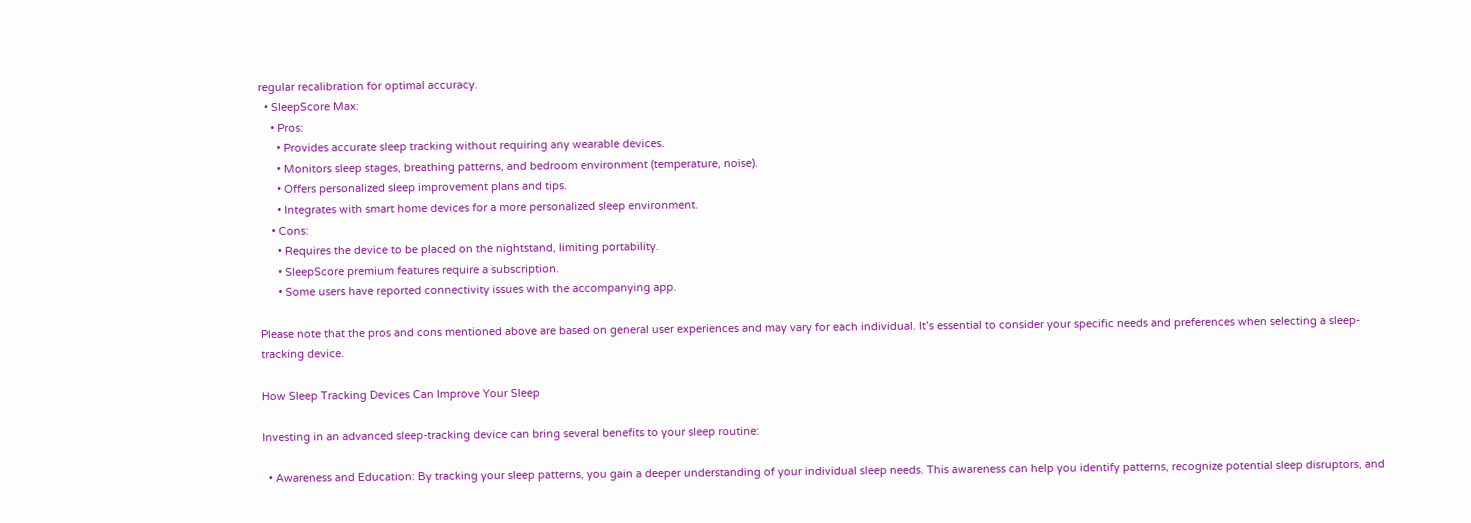regular recalibration for optimal accuracy.
  • SleepScore Max:
    • Pros:
      • Provides accurate sleep tracking without requiring any wearable devices.
      • Monitors sleep stages, breathing patterns, and bedroom environment (temperature, noise).
      • Offers personalized sleep improvement plans and tips.
      • Integrates with smart home devices for a more personalized sleep environment.
    • Cons:
      • Requires the device to be placed on the nightstand, limiting portability.
      • SleepScore premium features require a subscription.
      • Some users have reported connectivity issues with the accompanying app.

Please note that the pros and cons mentioned above are based on general user experiences and may vary for each individual. It’s essential to consider your specific needs and preferences when selecting a sleep-tracking device.

How Sleep Tracking Devices Can Improve Your Sleep

Investing in an advanced sleep-tracking device can bring several benefits to your sleep routine:

  • Awareness and Education: By tracking your sleep patterns, you gain a deeper understanding of your individual sleep needs. This awareness can help you identify patterns, recognize potential sleep disruptors, and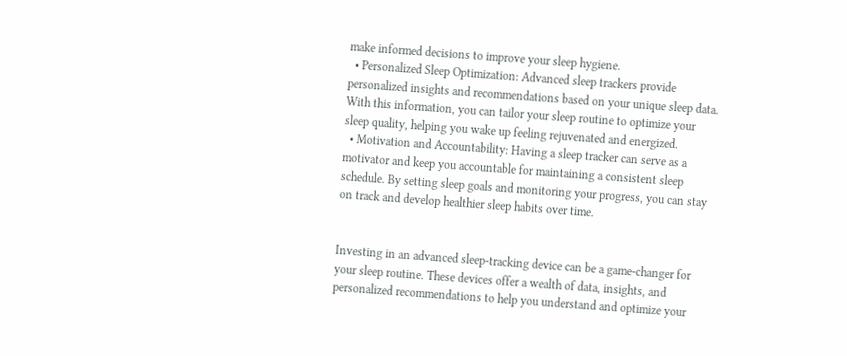make informed decisions to improve your sleep hygiene.
  • Personalized Sleep Optimization: Advanced sleep trackers provide personalized insights and recommendations based on your unique sleep data. With this information, you can tailor your sleep routine to optimize your sleep quality, helping you wake up feeling rejuvenated and energized.
  • Motivation and Accountability: Having a sleep tracker can serve as a motivator and keep you accountable for maintaining a consistent sleep schedule. By setting sleep goals and monitoring your progress, you can stay on track and develop healthier sleep habits over time.


Investing in an advanced sleep-tracking device can be a game-changer for your sleep routine. These devices offer a wealth of data, insights, and personalized recommendations to help you understand and optimize your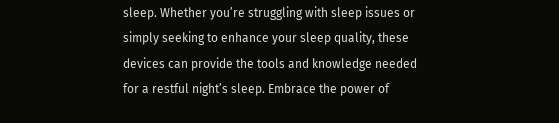sleep. Whether you’re struggling with sleep issues or simply seeking to enhance your sleep quality, these devices can provide the tools and knowledge needed for a restful night’s sleep. Embrace the power of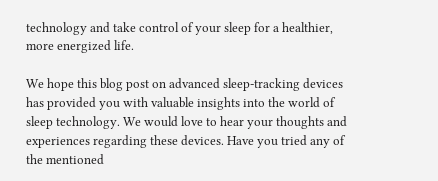technology and take control of your sleep for a healthier, more energized life.

We hope this blog post on advanced sleep-tracking devices has provided you with valuable insights into the world of sleep technology. We would love to hear your thoughts and experiences regarding these devices. Have you tried any of the mentioned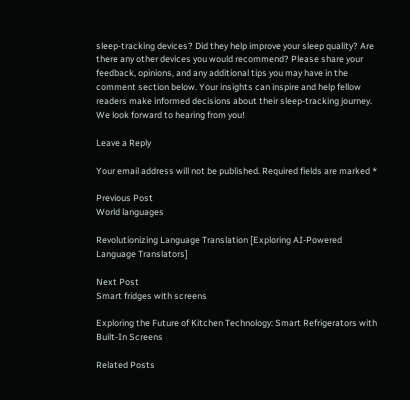sleep-tracking devices? Did they help improve your sleep quality? Are there any other devices you would recommend? Please share your feedback, opinions, and any additional tips you may have in the comment section below. Your insights can inspire and help fellow readers make informed decisions about their sleep-tracking journey. We look forward to hearing from you!

Leave a Reply

Your email address will not be published. Required fields are marked *

Previous Post
World languages

Revolutionizing Language Translation [Exploring AI-Powered Language Translators]

Next Post
Smart fridges with screens

Exploring the Future of Kitchen Technology: Smart Refrigerators with Built-In Screens

Related Posts